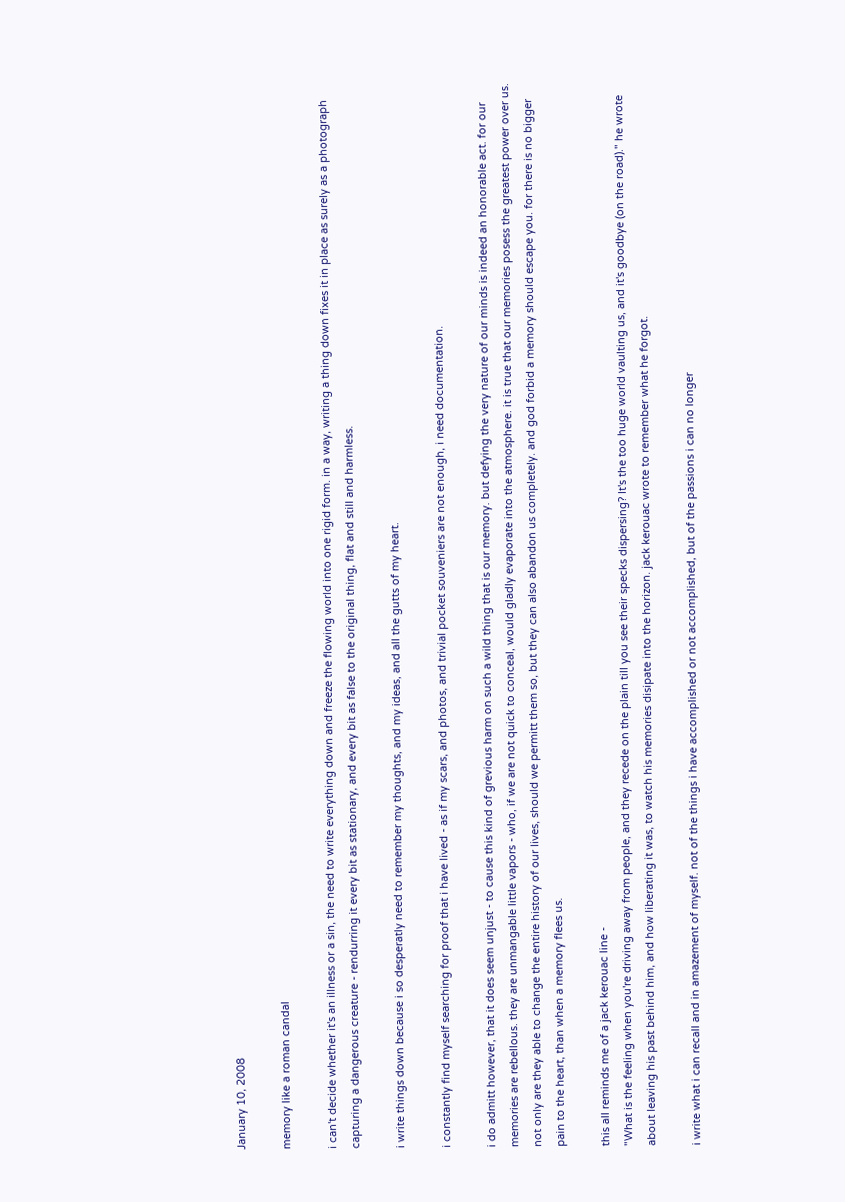January 10, 2008

memory like a roman candal

i can't decide whether it's an illness or a sin, the need to write everything down and freeze the flowing world into one rigid form. in a way, writing a thing down fixes it in place as surely as a photograph capturing a dangerous creature - rendurring it every bit as stationary, and every bit as false to the original thing, flat and still and harmless.

i write things down because i so desperatly need to remember my thoughts, and my ideas, and all the gutts of my heart.

i constantly find myself searching for proof that i have lived - as if my scars, and photos, and trivial pocket souveniers are not enough, i need documentation.

i do admitt however, that it does seem unjust - to cause this kind of grevious harm on such a wild thing that is our memory. but defying the very nature of our minds is indeed an honorable act. for our memories are rebellous. they are unmangable little vapors - who, if we are not quick to conceal, would gladly evaporate into the atmosphere. it is true that our memories posess the greatest power over us. not only are they able to change the entire history of our lives, should we permitt them so, but they can also abandon us completely. and god forbid a memory should escape you. for there is no bigger pain to the heart, than when a memory flees us.

this all reminds me of a jack kerouac line -
"What is the feeling when you're driving away from people, and they recede on the plain till you see their specks dispersing? It's the too huge world vaulting us, and it's goodbye (on the road)." he wrote about leaving his past behind him, and how liberating it was, to watch his memories disipate into the horizon. jack kerouac wrote to remember what he forgot.

i write what i can recall and in amazement of myself. not of the things i have accomplished or not accomplished, but of the passions i can no longer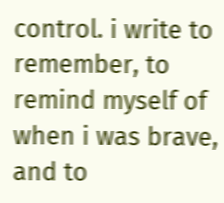control. i write to remember, to remind myself of when i was brave, and to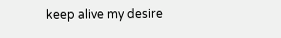keep alive my desire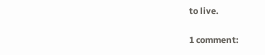to live.

1 comment: